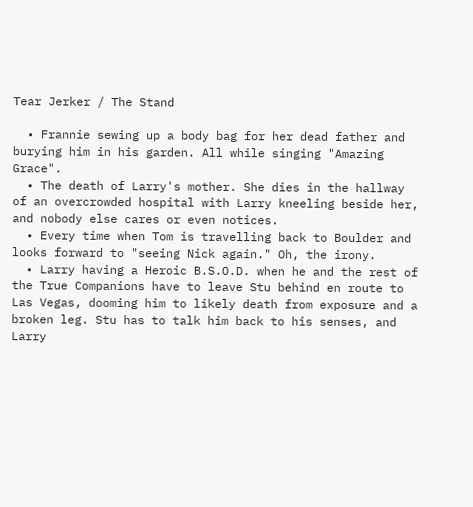Tear Jerker / The Stand

  • Frannie sewing up a body bag for her dead father and burying him in his garden. All while singing "Amazing Grace".
  • The death of Larry's mother. She dies in the hallway of an overcrowded hospital with Larry kneeling beside her, and nobody else cares or even notices.
  • Every time when Tom is travelling back to Boulder and looks forward to "seeing Nick again." Oh, the irony.
  • Larry having a Heroic B.S.O.D. when he and the rest of the True Companions have to leave Stu behind en route to Las Vegas, dooming him to likely death from exposure and a broken leg. Stu has to talk him back to his senses, and Larry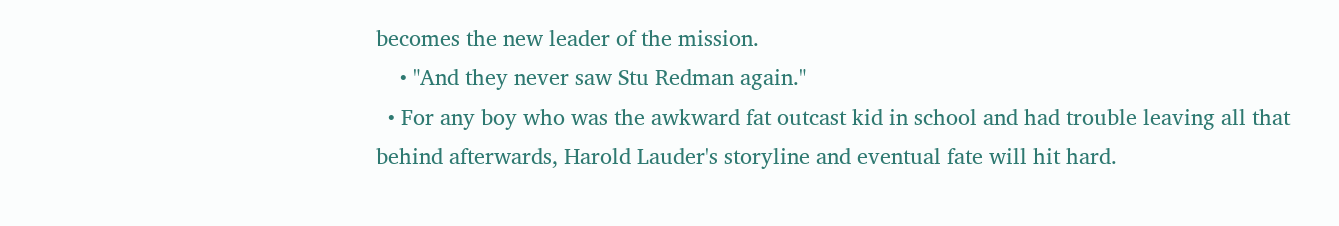becomes the new leader of the mission.
    • "And they never saw Stu Redman again."
  • For any boy who was the awkward fat outcast kid in school and had trouble leaving all that behind afterwards, Harold Lauder's storyline and eventual fate will hit hard.